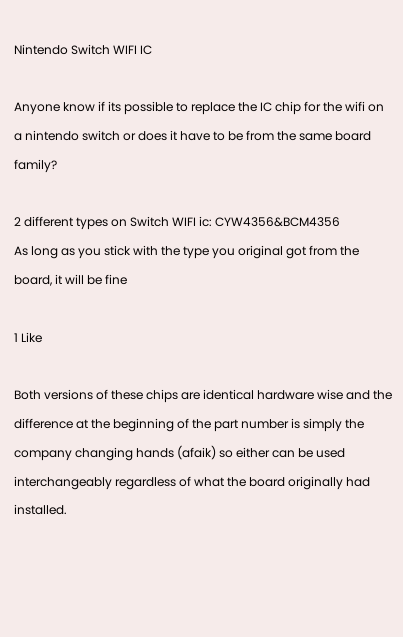Nintendo Switch WIFI IC

Anyone know if its possible to replace the IC chip for the wifi on a nintendo switch or does it have to be from the same board family?

2 different types on Switch WIFI ic: CYW4356&BCM4356
As long as you stick with the type you original got from the board, it will be fine

1 Like

Both versions of these chips are identical hardware wise and the difference at the beginning of the part number is simply the company changing hands (afaik) so either can be used interchangeably regardless of what the board originally had installed.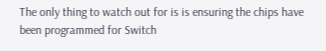The only thing to watch out for is is ensuring the chips have been programmed for Switch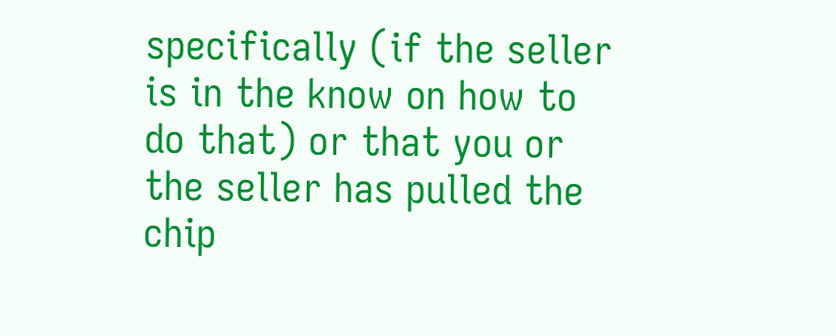specifically (if the seller is in the know on how to do that) or that you or the seller has pulled the chip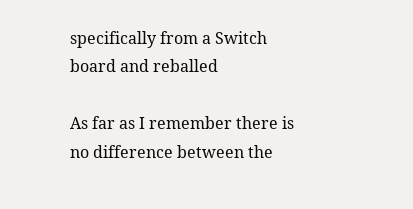specifically from a Switch board and reballed

As far as I remember there is no difference between the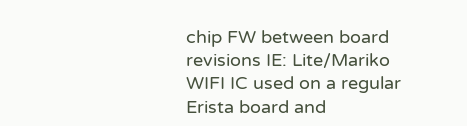chip FW between board revisions IE: Lite/Mariko WIFI IC used on a regular Erista board and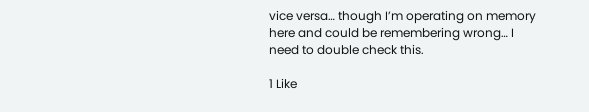vice versa… though I’m operating on memory here and could be remembering wrong… I need to double check this.

1 Like